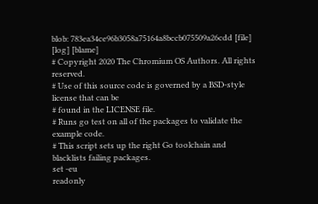blob: 783ea34ce96b3058a75164a8bccb075509a26cdd [file] [log] [blame]
# Copyright 2020 The Chromium OS Authors. All rights reserved.
# Use of this source code is governed by a BSD-style license that can be
# found in the LICENSE file.
# Runs go test on all of the packages to validate the example code.
# This script sets up the right Go toolchain and blacklists failing packages.
set -eu
readonly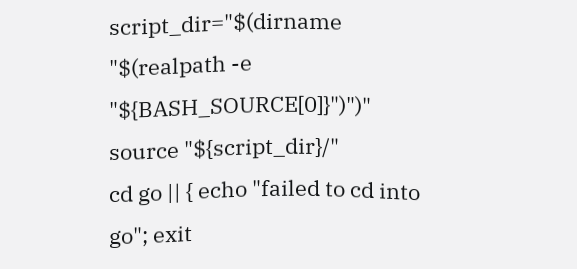script_dir="$(dirname "$(realpath -e "${BASH_SOURCE[0]}")")"
source "${script_dir}/"
cd go || { echo "failed to cd into go"; exit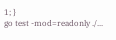1; }
go test -mod=readonly ./...